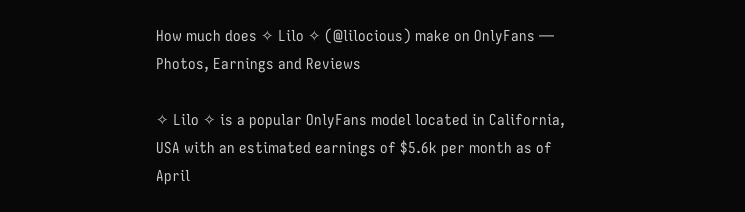How much does ✧ Lilo ✧ (@lilocious) make on OnlyFans — Photos, Earnings and Reviews

✧ Lilo ✧ is a popular OnlyFans model located in California, USA with an estimated earnings of $5.6k per month as of April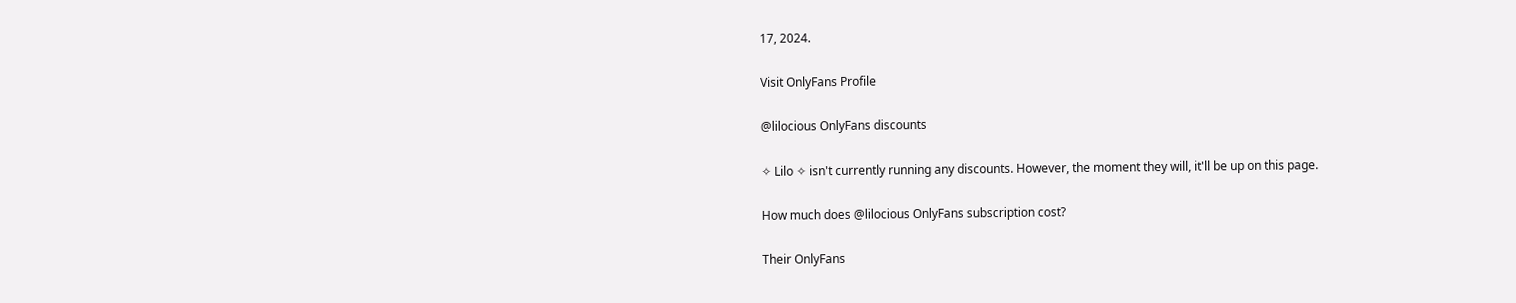17, 2024.

Visit OnlyFans Profile

@lilocious OnlyFans discounts

✧ Lilo ✧ isn't currently running any discounts. However, the moment they will, it'll be up on this page.

How much does @lilocious OnlyFans subscription cost?

Their OnlyFans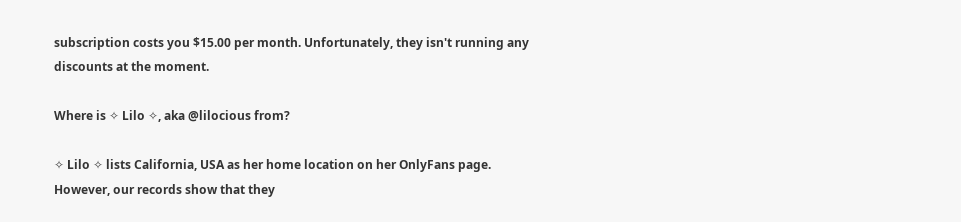subscription costs you $15.00 per month. Unfortunately, they isn't running any discounts at the moment.

Where is ✧ Lilo ✧, aka @lilocious from?

✧ Lilo ✧ lists California, USA as her home location on her OnlyFans page. However, our records show that they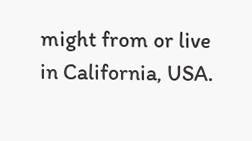might from or live in California, USA.